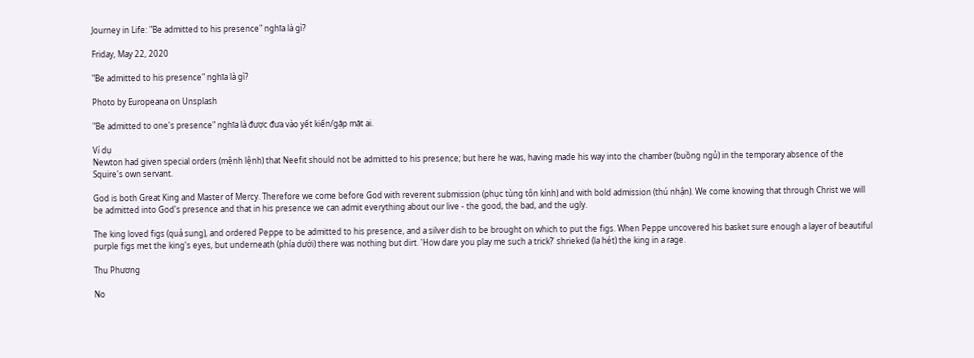Journey in Life: "Be admitted to his presence" nghĩa là gì?

Friday, May 22, 2020

"Be admitted to his presence" nghĩa là gì?

Photo by Europeana on Unsplash

"Be admitted to one's presence" nghĩa là được đưa vào yết kiến/gặp mặt ai.

Ví dụ
Newton had given special orders (mệnh lệnh) that Neefit should not be admitted to his presence; but here he was, having made his way into the chamber (buồng ngủ) in the temporary absence of the Squire's own servant.

God is both Great King and Master of Mercy. Therefore we come before God with reverent submission (phục tùng tôn kính) and with bold admission (thú nhận). We come knowing that through Christ we will be admitted into God's presence and that in his presence we can admit everything about our live - the good, the bad, and the ugly.

The king loved figs (quả sung), and ordered Peppe to be admitted to his presence, and a silver dish to be brought on which to put the figs. When Peppe uncovered his basket sure enough a layer of beautiful purple figs met the king's eyes, but underneath (phía dưới) there was nothing but dirt. 'How dare you play me such a trick?' shrieked (la hét) the king in a rage.

Thu Phương

No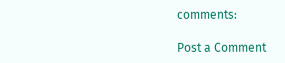comments:

Post a Comment